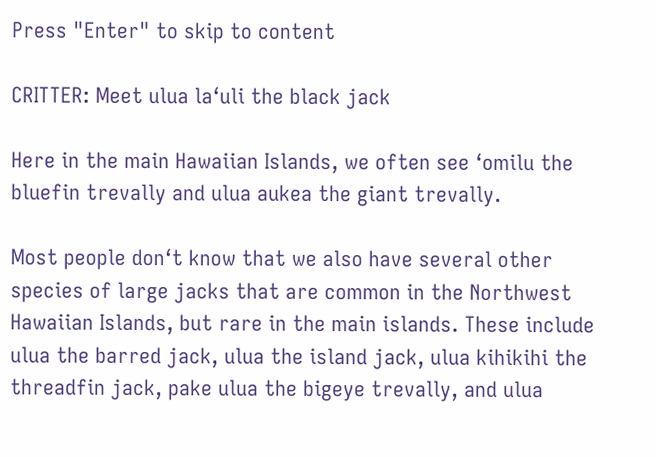Press "Enter" to skip to content

CRITTER: Meet ulua la‘uli the black jack

Here in the main Hawaiian Islands, we often see ‘omilu the bluefin trevally and ulua aukea the giant trevally.

Most people don‘t know that we also have several other species of large jacks that are common in the Northwest Hawaiian Islands, but rare in the main islands. These include ulua the barred jack, ulua the island jack, ulua kihikihi the threadfin jack, pake ulua the bigeye trevally, and ulua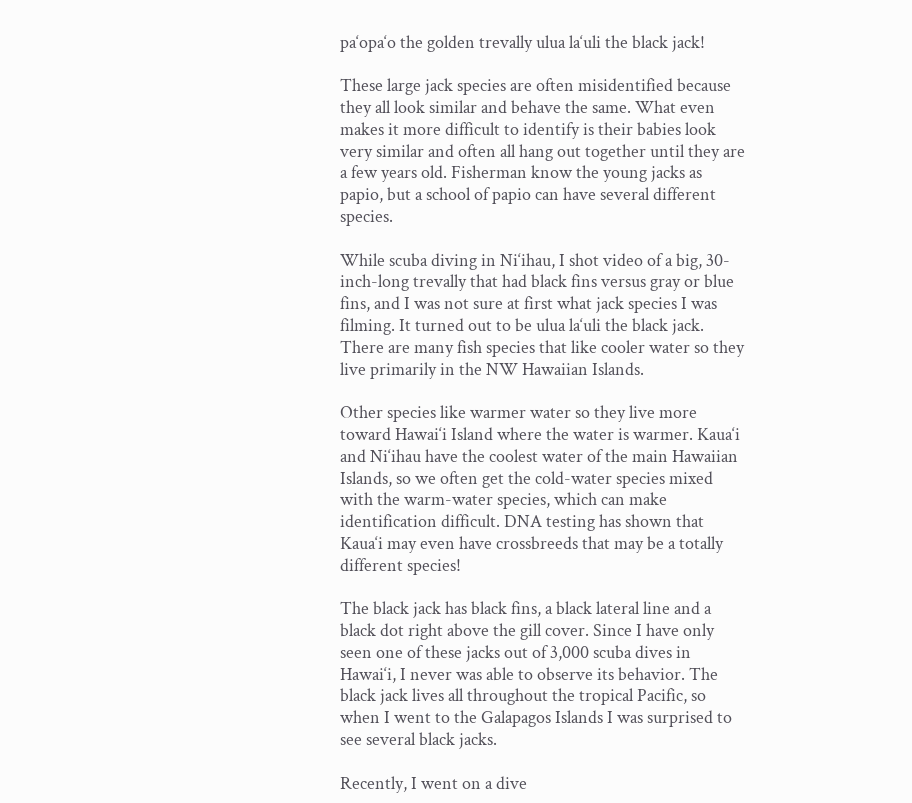pa‘opa‘o the golden trevally ulua la‘uli the black jack!

These large jack species are often misidentified because they all look similar and behave the same. What even makes it more difficult to identify is their babies look very similar and often all hang out together until they are a few years old. Fisherman know the young jacks as papio, but a school of papio can have several different species.

While scuba diving in Ni‘ihau, I shot video of a big, 30-inch-long trevally that had black fins versus gray or blue fins, and I was not sure at first what jack species I was filming. It turned out to be ulua la‘uli the black jack. There are many fish species that like cooler water so they live primarily in the NW Hawaiian Islands.

Other species like warmer water so they live more toward Hawai‘i Island where the water is warmer. Kaua‘i and Ni‘ihau have the coolest water of the main Hawaiian Islands, so we often get the cold-water species mixed with the warm-water species, which can make identification difficult. DNA testing has shown that Kaua‘i may even have crossbreeds that may be a totally different species!

The black jack has black fins, a black lateral line and a black dot right above the gill cover. Since I have only seen one of these jacks out of 3,000 scuba dives in Hawai‘i, I never was able to observe its behavior. The black jack lives all throughout the tropical Pacific, so when I went to the Galapagos Islands I was surprised to see several black jacks.

Recently, I went on a dive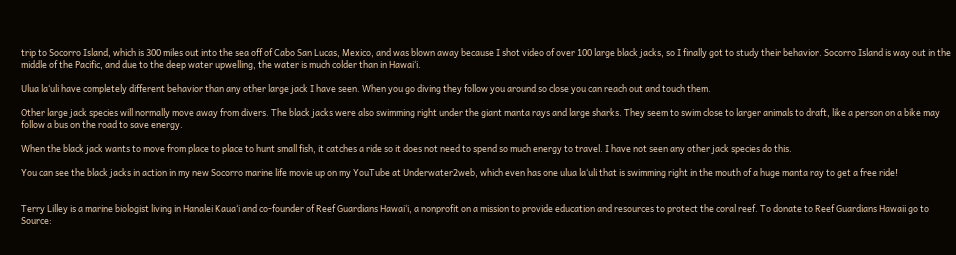trip to Socorro Island, which is 300 miles out into the sea off of Cabo San Lucas, Mexico, and was blown away because I shot video of over 100 large black jacks, so I finally got to study their behavior. Socorro Island is way out in the middle of the Pacific, and due to the deep water upwelling, the water is much colder than in Hawai‘i.

Ulua la‘uli have completely different behavior than any other large jack I have seen. When you go diving they follow you around so close you can reach out and touch them.

Other large jack species will normally move away from divers. The black jacks were also swimming right under the giant manta rays and large sharks. They seem to swim close to larger animals to draft, like a person on a bike may follow a bus on the road to save energy.

When the black jack wants to move from place to place to hunt small fish, it catches a ride so it does not need to spend so much energy to travel. I have not seen any other jack species do this.

You can see the black jacks in action in my new Socorro marine life movie up on my YouTube at Underwater2web, which even has one ulua la‘uli that is swimming right in the mouth of a huge manta ray to get a free ride!


Terry Lilley is a marine biologist living in Hanalei Kaua‘i and co-founder of Reef Guardians Hawai‘i, a nonprofit on a mission to provide education and resources to protect the coral reef. To donate to Reef Guardians Hawaii go to
Source: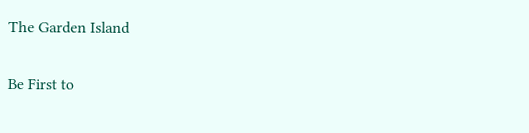The Garden Island

Be First to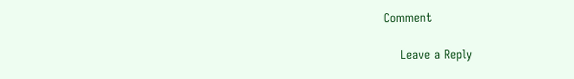Comment

    Leave a Reply